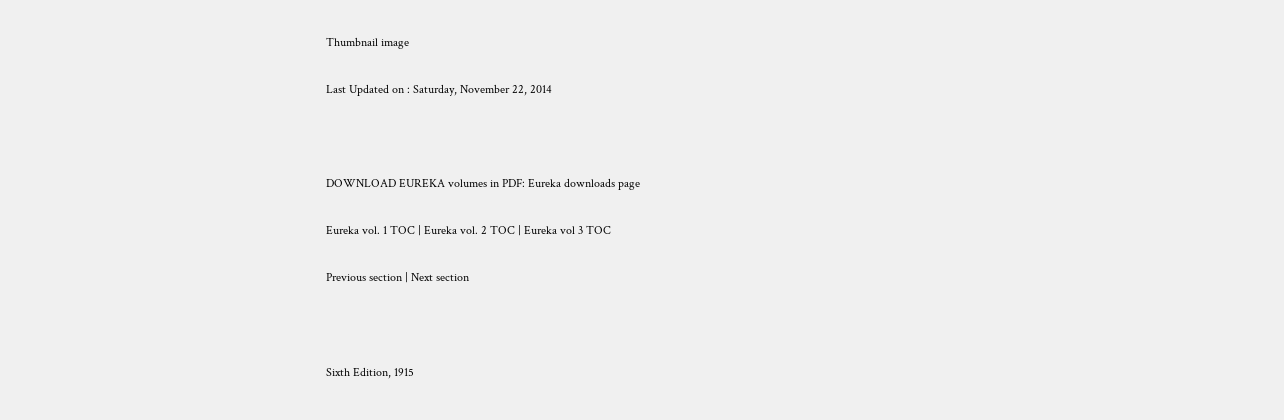Thumbnail image

Last Updated on : Saturday, November 22, 2014



DOWNLOAD EUREKA volumes in PDF: Eureka downloads page

Eureka vol. 1 TOC | Eureka vol. 2 TOC | Eureka vol 3 TOC

Previous section | Next section



Sixth Edition, 1915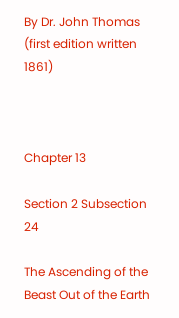By Dr. John Thomas (first edition written 1861)



Chapter 13

Section 2 Subsection 24

The Ascending of the Beast Out of the Earth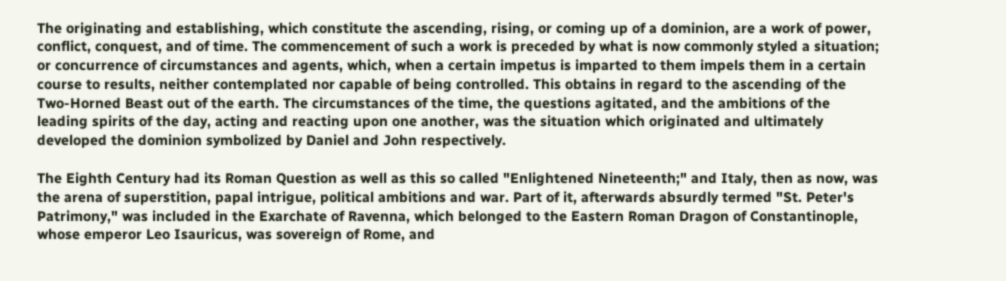The originating and establishing, which constitute the ascending, rising, or coming up of a dominion, are a work of power, conflict, conquest, and of time. The commencement of such a work is preceded by what is now commonly styled a situation; or concurrence of circumstances and agents, which, when a certain impetus is imparted to them impels them in a certain course to results, neither contemplated nor capable of being controlled. This obtains in regard to the ascending of the Two-Horned Beast out of the earth. The circumstances of the time, the questions agitated, and the ambitions of the leading spirits of the day, acting and reacting upon one another, was the situation which originated and ultimately developed the dominion symbolized by Daniel and John respectively.

The Eighth Century had its Roman Question as well as this so called "Enlightened Nineteenth;" and Italy, then as now, was the arena of superstition, papal intrigue, political ambitions and war. Part of it, afterwards absurdly termed "St. Peter's Patrimony," was included in the Exarchate of Ravenna, which belonged to the Eastern Roman Dragon of Constantinople, whose emperor Leo Isauricus, was sovereign of Rome, and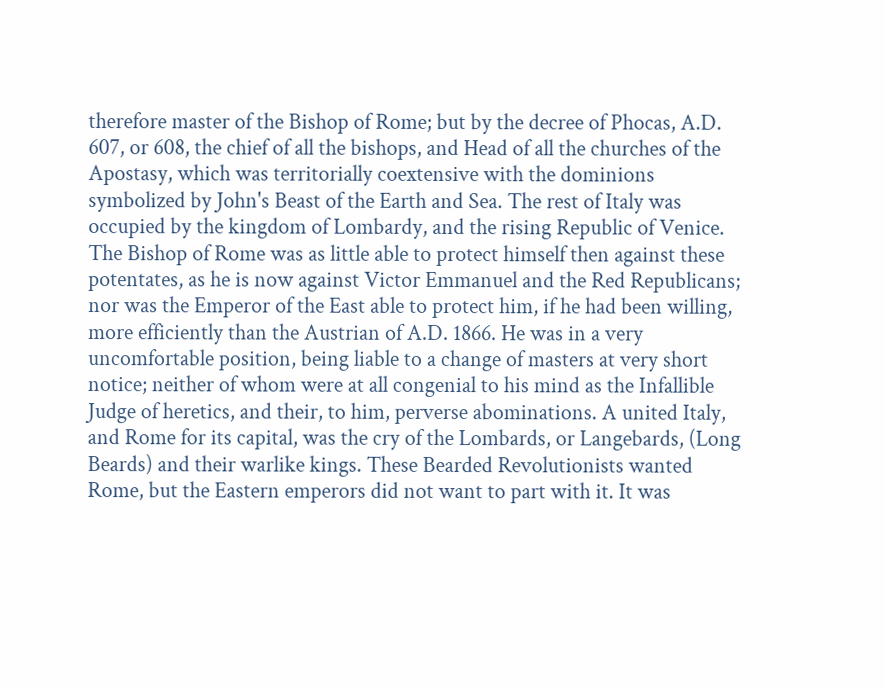therefore master of the Bishop of Rome; but by the decree of Phocas, A.D. 607, or 608, the chief of all the bishops, and Head of all the churches of the Apostasy, which was territorially coextensive with the dominions symbolized by John's Beast of the Earth and Sea. The rest of Italy was occupied by the kingdom of Lombardy, and the rising Republic of Venice. The Bishop of Rome was as little able to protect himself then against these potentates, as he is now against Victor Emmanuel and the Red Republicans; nor was the Emperor of the East able to protect him, if he had been willing, more efficiently than the Austrian of A.D. 1866. He was in a very uncomfortable position, being liable to a change of masters at very short notice; neither of whom were at all congenial to his mind as the Infallible Judge of heretics, and their, to him, perverse abominations. A united Italy, and Rome for its capital, was the cry of the Lombards, or Langebards, (Long Beards) and their warlike kings. These Bearded Revolutionists wanted Rome, but the Eastern emperors did not want to part with it. It was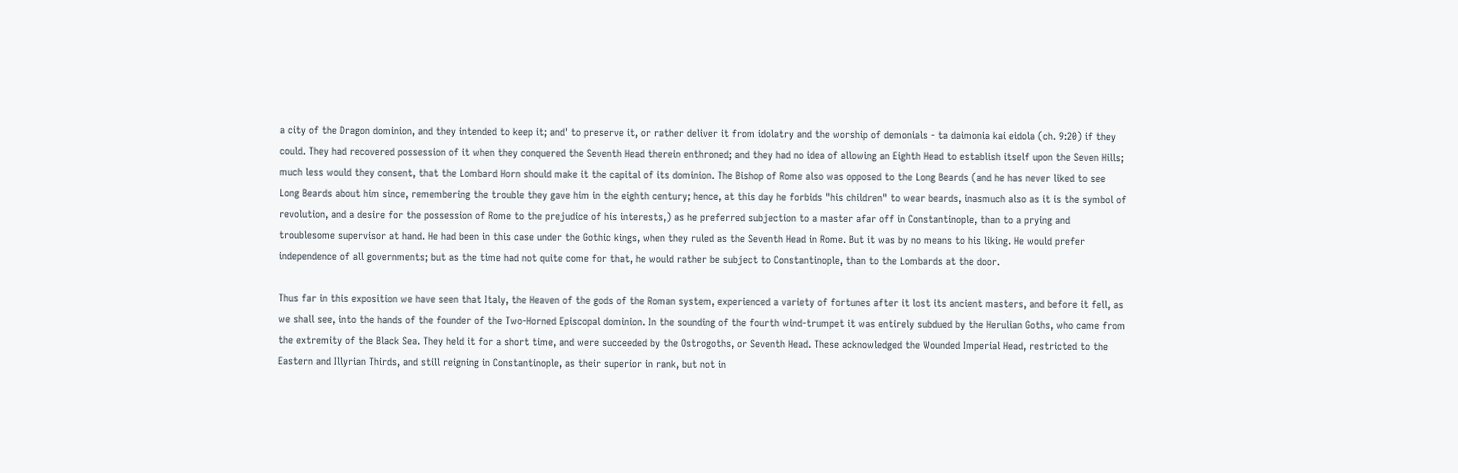a city of the Dragon dominion, and they intended to keep it; and' to preserve it, or rather deliver it from idolatry and the worship of demonials - ta daimonia kai eidola (ch. 9:20) if they could. They had recovered possession of it when they conquered the Seventh Head therein enthroned; and they had no idea of allowing an Eighth Head to establish itself upon the Seven Hills; much less would they consent, that the Lombard Horn should make it the capital of its dominion. The Bishop of Rome also was opposed to the Long Beards (and he has never liked to see Long Beards about him since, remembering the trouble they gave him in the eighth century; hence, at this day he forbids "his children" to wear beards, inasmuch also as it is the symbol of revolution, and a desire for the possession of Rome to the prejudice of his interests,) as he preferred subjection to a master afar off in Constantinople, than to a prying and troublesome supervisor at hand. He had been in this case under the Gothic kings, when they ruled as the Seventh Head in Rome. But it was by no means to his liking. He would prefer independence of all governments; but as the time had not quite come for that, he would rather be subject to Constantinople, than to the Lombards at the door.

Thus far in this exposition we have seen that Italy, the Heaven of the gods of the Roman system, experienced a variety of fortunes after it lost its ancient masters, and before it fell, as we shall see, into the hands of the founder of the Two-Horned Episcopal dominion. In the sounding of the fourth wind-trumpet it was entirely subdued by the Herulian Goths, who came from the extremity of the Black Sea. They held it for a short time, and were succeeded by the Ostrogoths, or Seventh Head. These acknowledged the Wounded Imperial Head, restricted to the Eastern and Illyrian Thirds, and still reigning in Constantinople, as their superior in rank, but not in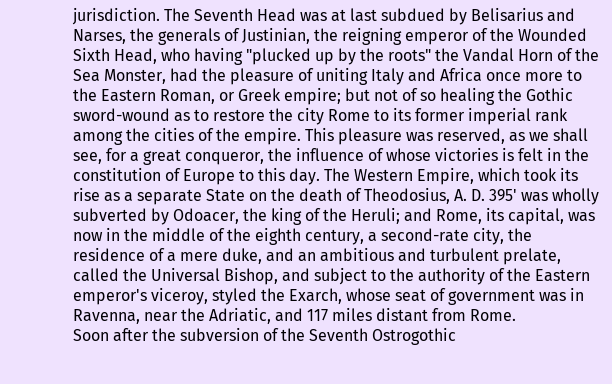jurisdiction. The Seventh Head was at last subdued by Belisarius and Narses, the generals of Justinian, the reigning emperor of the Wounded Sixth Head, who having "plucked up by the roots" the Vandal Horn of the Sea Monster, had the pleasure of uniting Italy and Africa once more to the Eastern Roman, or Greek empire; but not of so healing the Gothic sword-wound as to restore the city Rome to its former imperial rank among the cities of the empire. This pleasure was reserved, as we shall see, for a great conqueror, the influence of whose victories is felt in the constitution of Europe to this day. The Western Empire, which took its rise as a separate State on the death of Theodosius, A. D. 395' was wholly subverted by Odoacer, the king of the Heruli; and Rome, its capital, was now in the middle of the eighth century, a second-rate city, the residence of a mere duke, and an ambitious and turbulent prelate, called the Universal Bishop, and subject to the authority of the Eastern emperor's viceroy, styled the Exarch, whose seat of government was in Ravenna, near the Adriatic, and 117 miles distant from Rome.
Soon after the subversion of the Seventh Ostrogothic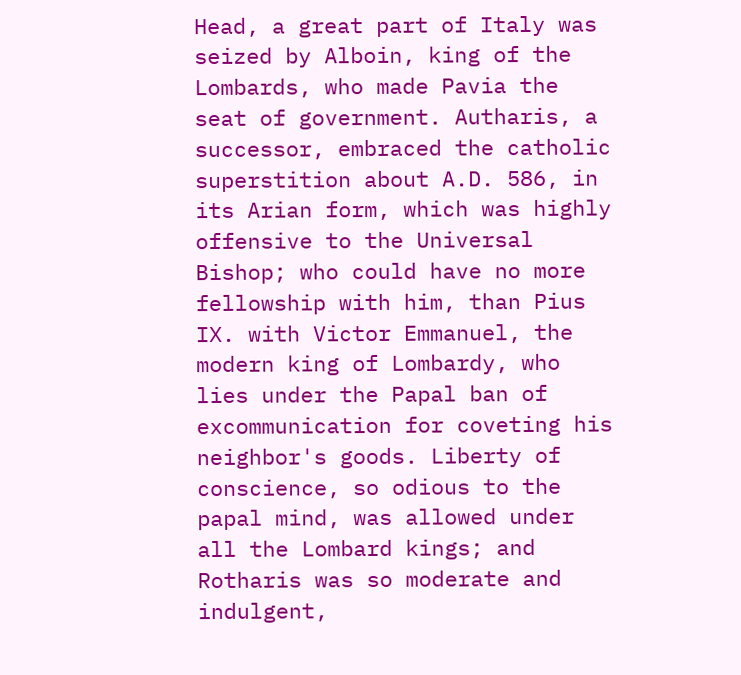Head, a great part of Italy was seized by Alboin, king of the Lombards, who made Pavia the seat of government. Autharis, a successor, embraced the catholic superstition about A.D. 586, in its Arian form, which was highly offensive to the Universal Bishop; who could have no more fellowship with him, than Pius IX. with Victor Emmanuel, the modern king of Lombardy, who lies under the Papal ban of excommunication for coveting his neighbor's goods. Liberty of conscience, so odious to the papal mind, was allowed under all the Lombard kings; and Rotharis was so moderate and indulgent,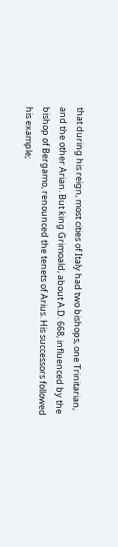that during his reign, most cities of Italy had two bishops, one Trinitarian, and the other Arian. But king Grimoald, about A.D. 668, influenced by the bishop of Bergamo, renounced the tenets of Arius. His successors followed his example;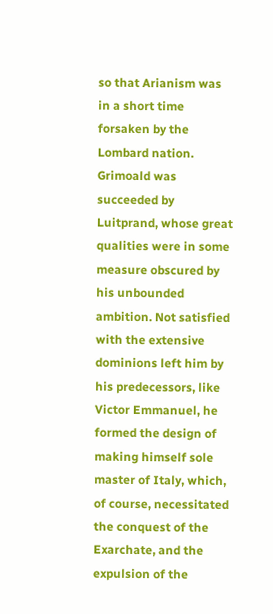so that Arianism was in a short time forsaken by the Lombard nation. Grimoald was succeeded by Luitprand, whose great qualities were in some measure obscured by his unbounded ambition. Not satisfied with the extensive dominions left him by his predecessors, like Victor Emmanuel, he formed the design of making himself sole master of Italy, which, of course, necessitated the conquest of the Exarchate, and the expulsion of the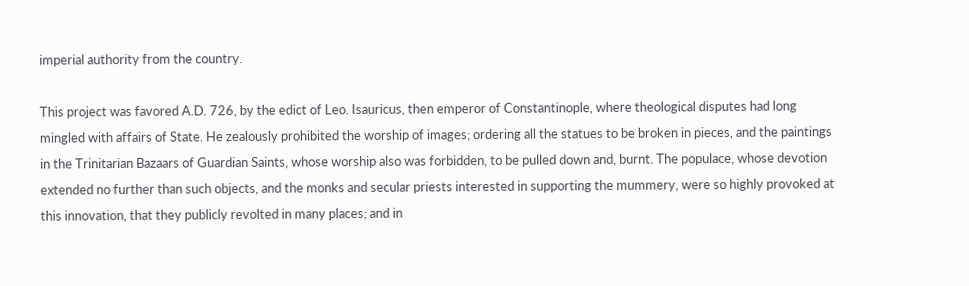imperial authority from the country.

This project was favored A.D. 726, by the edict of Leo. Isauricus, then emperor of Constantinople, where theological disputes had long mingled with affairs of State. He zealously prohibited the worship of images; ordering all the statues to be broken in pieces, and the paintings in the Trinitarian Bazaars of Guardian Saints, whose worship also was forbidden, to be pulled down and, burnt. The populace, whose devotion extended no further than such objects, and the monks and secular priests interested in supporting the mummery, were so highly provoked at this innovation, that they publicly revolted in many places; and in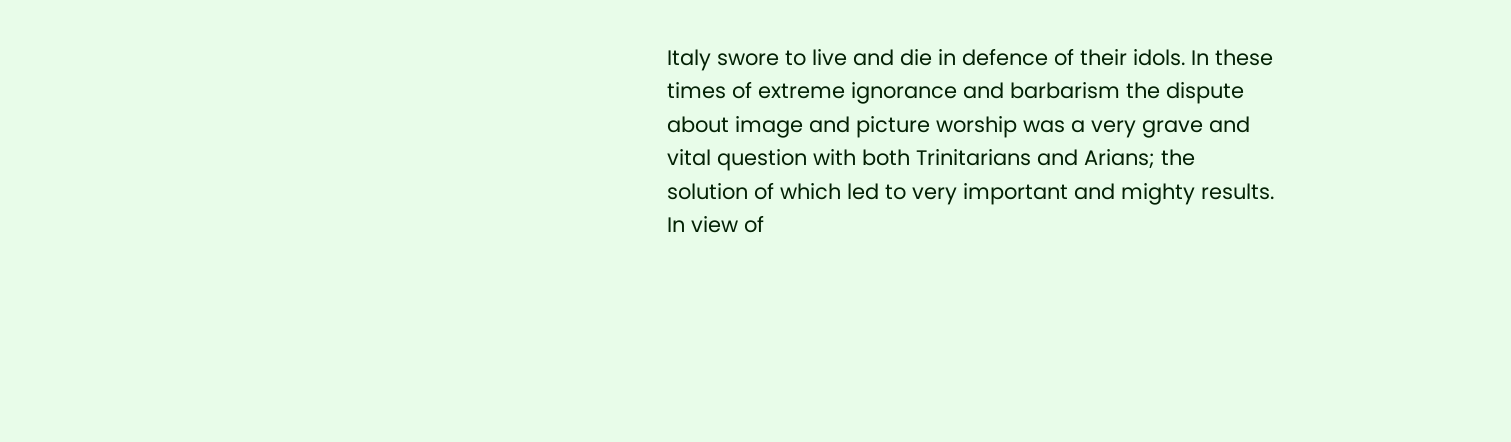Italy swore to live and die in defence of their idols. In these times of extreme ignorance and barbarism the dispute about image and picture worship was a very grave and vital question with both Trinitarians and Arians; the solution of which led to very important and mighty results. In view of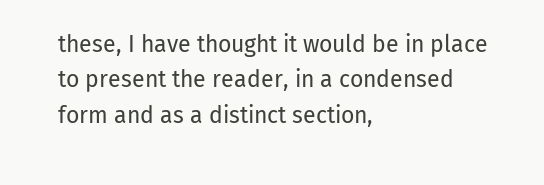these, I have thought it would be in place to present the reader, in a condensed form and as a distinct section,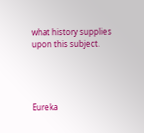what history supplies upon this subject.




Eureka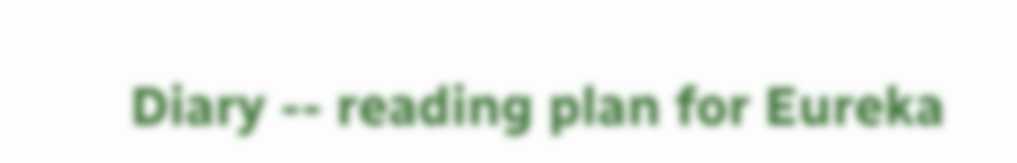Diary -- reading plan for Eureka